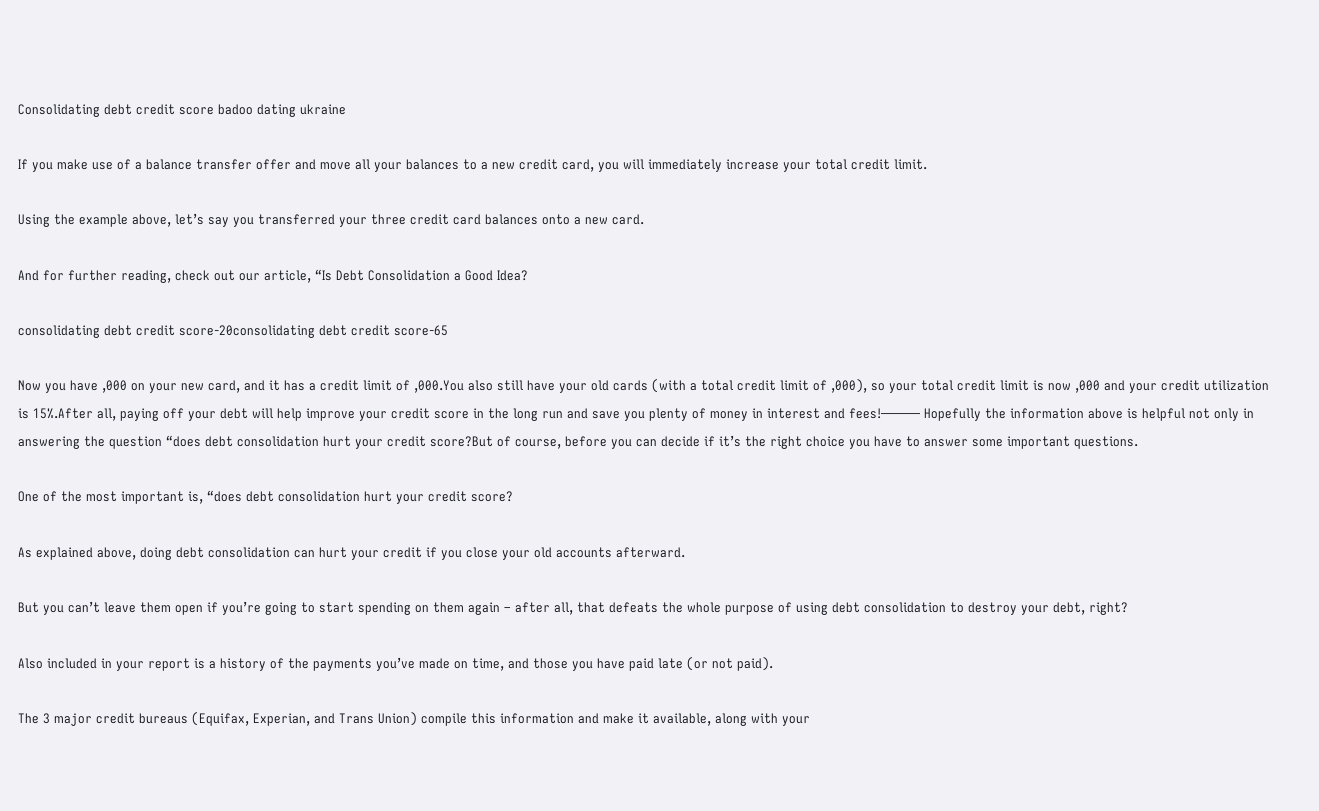Consolidating debt credit score badoo dating ukraine

If you make use of a balance transfer offer and move all your balances to a new credit card, you will immediately increase your total credit limit.

Using the example above, let’s say you transferred your three credit card balances onto a new card.

And for further reading, check out our article, “Is Debt Consolidation a Good Idea?

consolidating debt credit score-20consolidating debt credit score-65

Now you have ,000 on your new card, and it has a credit limit of ,000.You also still have your old cards (with a total credit limit of ,000), so your total credit limit is now ,000 and your credit utilization is 15%.After all, paying off your debt will help improve your credit score in the long run and save you plenty of money in interest and fees!——— Hopefully the information above is helpful not only in answering the question “does debt consolidation hurt your credit score?But of course, before you can decide if it’s the right choice you have to answer some important questions.

One of the most important is, “does debt consolidation hurt your credit score?

As explained above, doing debt consolidation can hurt your credit if you close your old accounts afterward.

But you can’t leave them open if you’re going to start spending on them again – after all, that defeats the whole purpose of using debt consolidation to destroy your debt, right?

Also included in your report is a history of the payments you’ve made on time, and those you have paid late (or not paid).

The 3 major credit bureaus (Equifax, Experian, and Trans Union) compile this information and make it available, along with your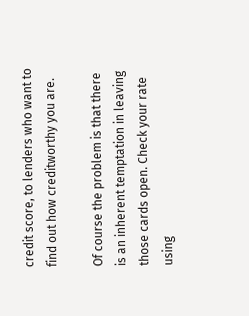credit score, to lenders who want to find out how creditworthy you are.

Of course the problem is that there is an inherent temptation in leaving those cards open. Check your rate using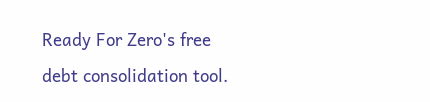Ready For Zero's free debt consolidation tool.